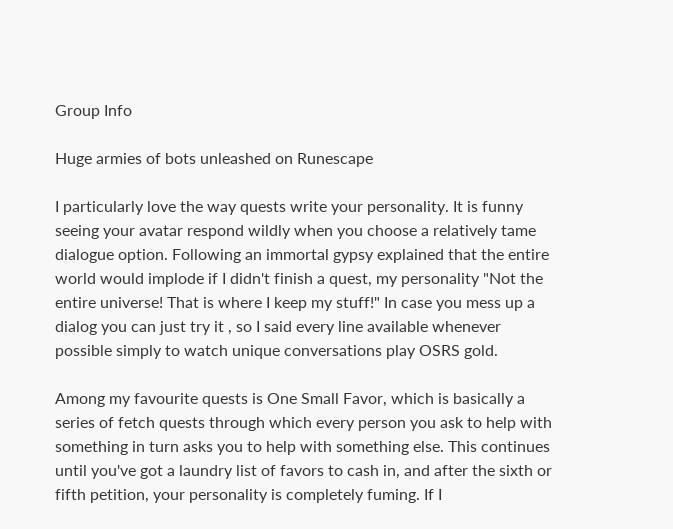Group Info

Huge armies of bots unleashed on Runescape

I particularly love the way quests write your personality. It is funny seeing your avatar respond wildly when you choose a relatively tame dialogue option. Following an immortal gypsy explained that the entire world would implode if I didn't finish a quest, my personality "Not the entire universe! That is where I keep my stuff!" In case you mess up a dialog you can just try it , so I said every line available whenever possible simply to watch unique conversations play OSRS gold.

Among my favourite quests is One Small Favor, which is basically a series of fetch quests through which every person you ask to help with something in turn asks you to help with something else. This continues until you've got a laundry list of favors to cash in, and after the sixth or fifth petition, your personality is completely fuming. If I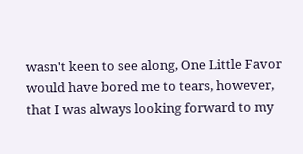wasn't keen to see along, One Little Favor would have bored me to tears, however, that I was always looking forward to my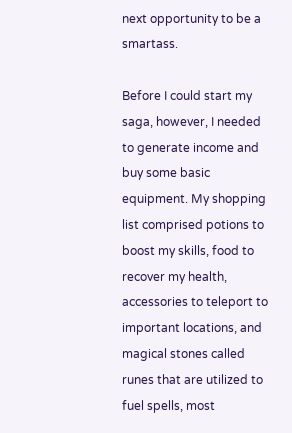next opportunity to be a smartass.

Before I could start my saga, however, I needed to generate income and buy some basic equipment. My shopping list comprised potions to boost my skills, food to recover my health, accessories to teleport to important locations, and magical stones called runes that are utilized to fuel spells, most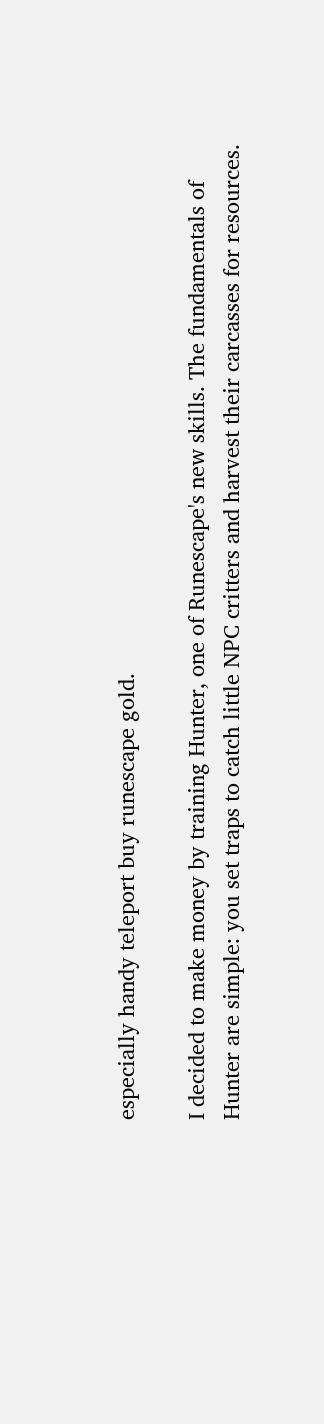especially handy teleport buy runescape gold.

I decided to make money by training Hunter, one of Runescape's new skills. The fundamentals of Hunter are simple: you set traps to catch little NPC critters and harvest their carcasses for resources.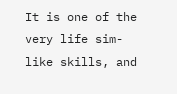It is one of the very life sim-like skills, and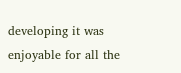developing it was enjoyable for all the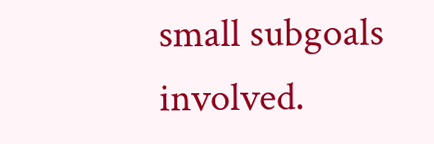small subgoals involved.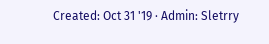Created: Oct 31 '19 · Admin: Sletrry